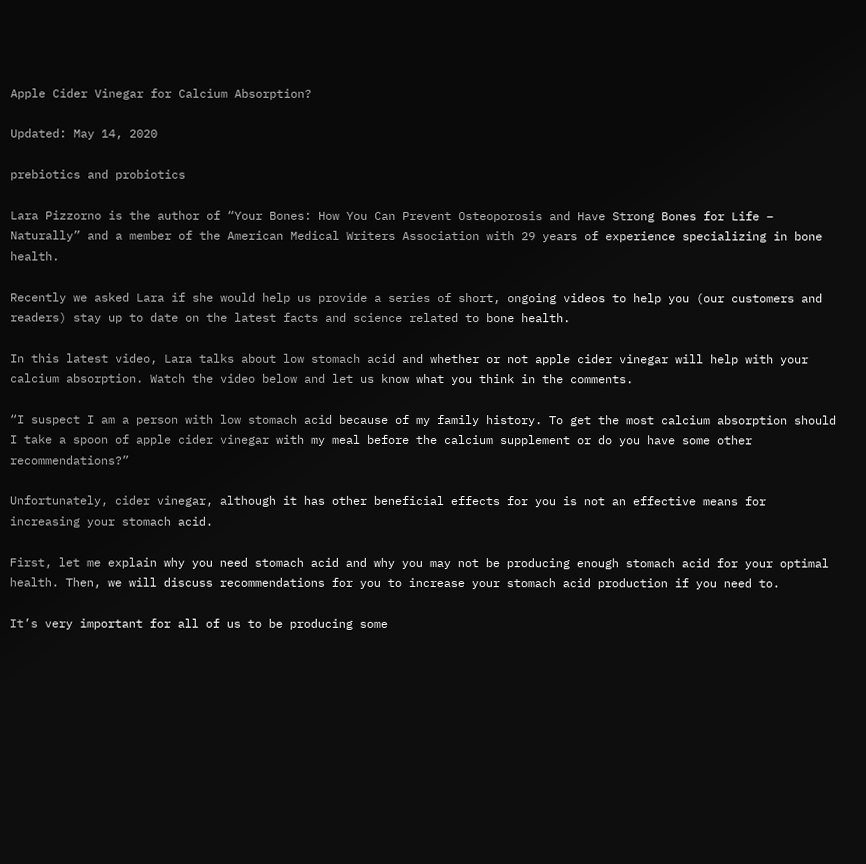Apple Cider Vinegar for Calcium Absorption?

Updated: May 14, 2020

prebiotics and probiotics

Lara Pizzorno is the author of “Your Bones: How You Can Prevent Osteoporosis and Have Strong Bones for Life – Naturally” and a member of the American Medical Writers Association with 29 years of experience specializing in bone health.

Recently we asked Lara if she would help us provide a series of short, ongoing videos to help you (our customers and readers) stay up to date on the latest facts and science related to bone health.

In this latest video, Lara talks about low stomach acid and whether or not apple cider vinegar will help with your calcium absorption. Watch the video below and let us know what you think in the comments.

“I suspect I am a person with low stomach acid because of my family history. To get the most calcium absorption should I take a spoon of apple cider vinegar with my meal before the calcium supplement or do you have some other recommendations?”

Unfortunately, cider vinegar, although it has other beneficial effects for you is not an effective means for increasing your stomach acid.

First, let me explain why you need stomach acid and why you may not be producing enough stomach acid for your optimal health. Then, we will discuss recommendations for you to increase your stomach acid production if you need to.

It’s very important for all of us to be producing some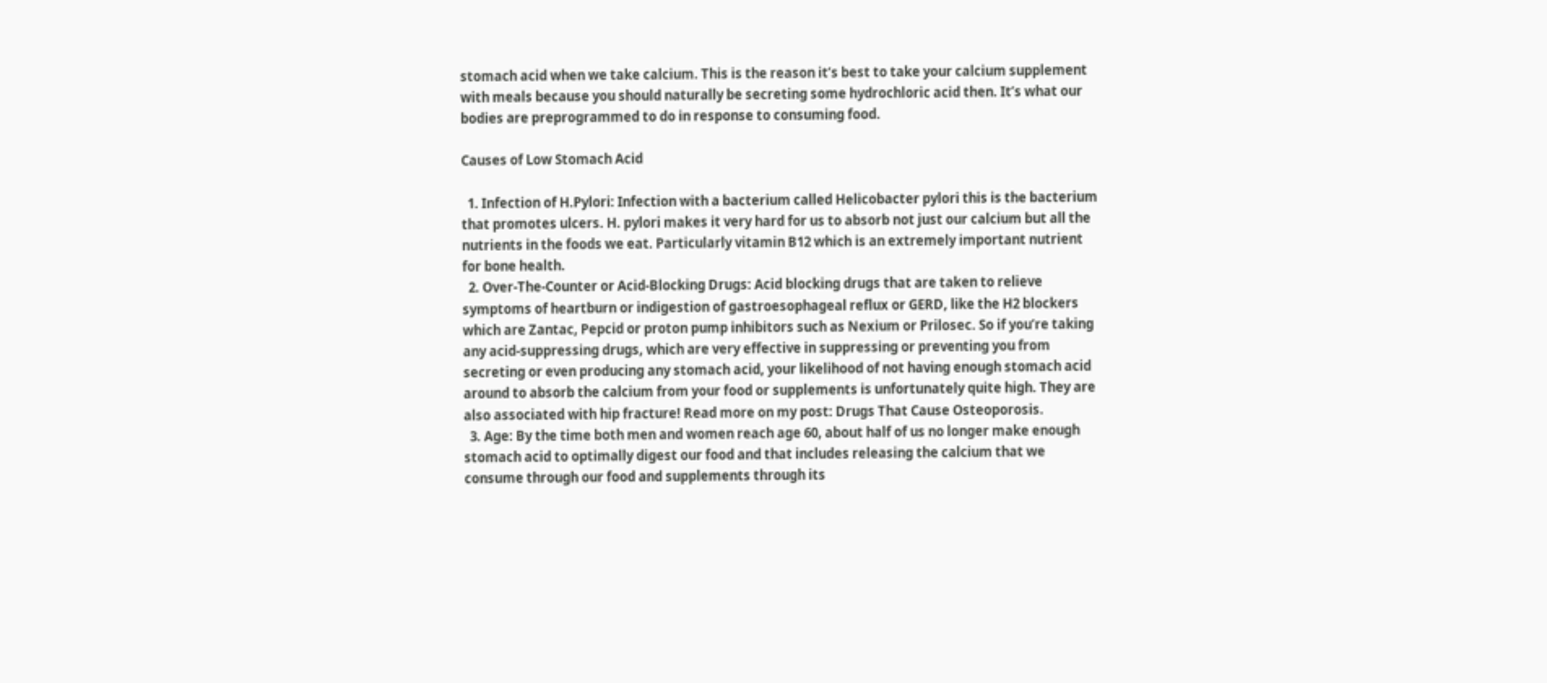stomach acid when we take calcium. This is the reason it’s best to take your calcium supplement with meals because you should naturally be secreting some hydrochloric acid then. It’s what our bodies are preprogrammed to do in response to consuming food.

Causes of Low Stomach Acid

  1. Infection of H.Pylori: Infection with a bacterium called Helicobacter pylori this is the bacterium that promotes ulcers. H. pylori makes it very hard for us to absorb not just our calcium but all the nutrients in the foods we eat. Particularly vitamin B12 which is an extremely important nutrient for bone health.
  2. Over-The-Counter or Acid-Blocking Drugs: Acid blocking drugs that are taken to relieve symptoms of heartburn or indigestion of gastroesophageal reflux or GERD, like the H2 blockers which are Zantac, Pepcid or proton pump inhibitors such as Nexium or Prilosec. So if you’re taking any acid-suppressing drugs, which are very effective in suppressing or preventing you from secreting or even producing any stomach acid, your likelihood of not having enough stomach acid around to absorb the calcium from your food or supplements is unfortunately quite high. They are also associated with hip fracture! Read more on my post: Drugs That Cause Osteoporosis.
  3. Age: By the time both men and women reach age 60, about half of us no longer make enough stomach acid to optimally digest our food and that includes releasing the calcium that we consume through our food and supplements through its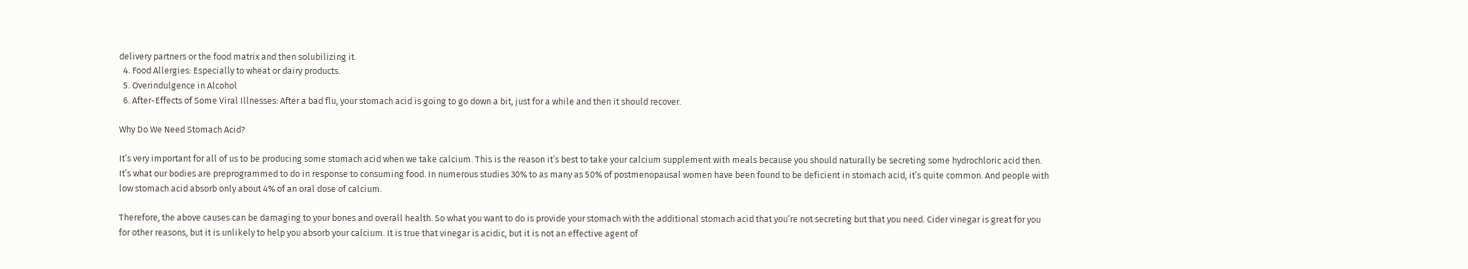delivery partners or the food matrix and then solubilizing it.
  4. Food Allergies: Especially to wheat or dairy products.
  5. Overindulgence in Alcohol
  6. After-Effects of Some Viral Illnesses: After a bad flu, your stomach acid is going to go down a bit, just for a while and then it should recover.

Why Do We Need Stomach Acid?

It’s very important for all of us to be producing some stomach acid when we take calcium. This is the reason it’s best to take your calcium supplement with meals because you should naturally be secreting some hydrochloric acid then. It’s what our bodies are preprogrammed to do in response to consuming food. In numerous studies 30% to as many as 50% of postmenopausal women have been found to be deficient in stomach acid, it’s quite common. And people with low stomach acid absorb only about 4% of an oral dose of calcium.

Therefore, the above causes can be damaging to your bones and overall health. So what you want to do is provide your stomach with the additional stomach acid that you’re not secreting but that you need. Cider vinegar is great for you for other reasons, but it is unlikely to help you absorb your calcium. It is true that vinegar is acidic, but it is not an effective agent of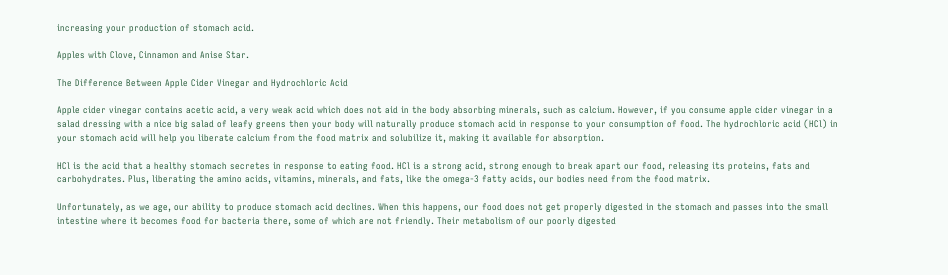increasing your production of stomach acid.

Apples with Clove, Cinnamon and Anise Star.

The Difference Between Apple Cider Vinegar and Hydrochloric Acid

Apple cider vinegar contains acetic acid, a very weak acid which does not aid in the body absorbing minerals, such as calcium. However, if you consume apple cider vinegar in a salad dressing with a nice big salad of leafy greens then your body will naturally produce stomach acid in response to your consumption of food. The hydrochloric acid (HCl) in your stomach acid will help you liberate calcium from the food matrix and solubilize it, making it available for absorption.

HCl is the acid that a healthy stomach secretes in response to eating food. HCl is a strong acid, strong enough to break apart our food, releasing its proteins, fats and carbohydrates. Plus, liberating the amino acids, vitamins, minerals, and fats, like the omega-3 fatty acids, our bodies need from the food matrix.

Unfortunately, as we age, our ability to produce stomach acid declines. When this happens, our food does not get properly digested in the stomach and passes into the small intestine where it becomes food for bacteria there, some of which are not friendly. Their metabolism of our poorly digested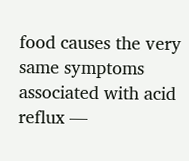food causes the very same symptoms associated with acid reflux —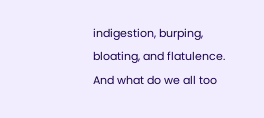indigestion, burping, bloating, and flatulence. And what do we all too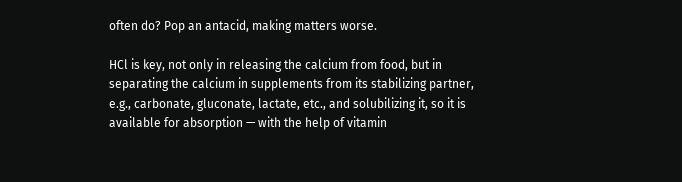often do? Pop an antacid, making matters worse.

HCl is key, not only in releasing the calcium from food, but in separating the calcium in supplements from its stabilizing partner, e.g., carbonate, gluconate, lactate, etc., and solubilizing it, so it is available for absorption — with the help of vitamin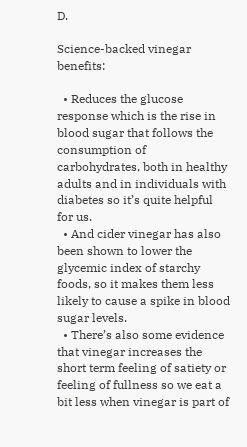D.

Science-backed vinegar benefits:

  • Reduces the glucose response which is the rise in blood sugar that follows the consumption of carbohydrates, both in healthy adults and in individuals with diabetes so it’s quite helpful for us.
  • And cider vinegar has also been shown to lower the glycemic index of starchy foods, so it makes them less likely to cause a spike in blood sugar levels.
  • There’s also some evidence that vinegar increases the short term feeling of satiety or feeling of fullness so we eat a bit less when vinegar is part of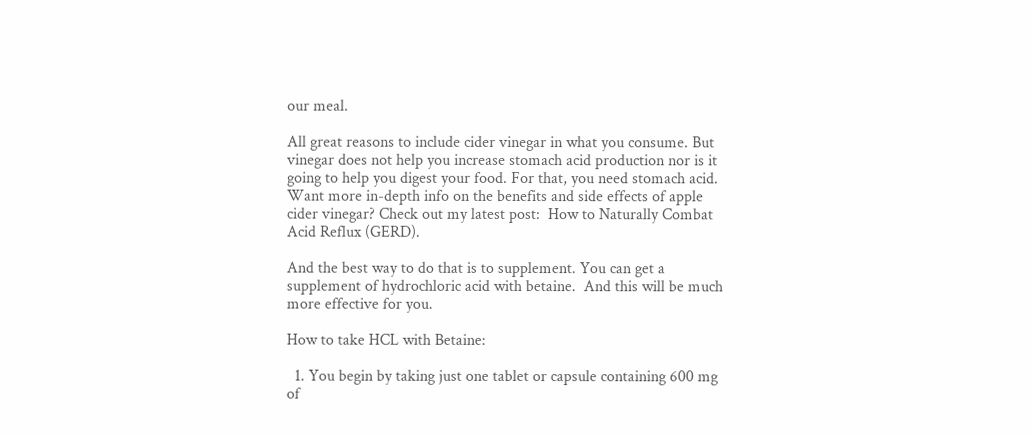our meal.

All great reasons to include cider vinegar in what you consume. But vinegar does not help you increase stomach acid production nor is it going to help you digest your food. For that, you need stomach acid. Want more in-depth info on the benefits and side effects of apple cider vinegar? Check out my latest post:  How to Naturally Combat Acid Reflux (GERD).

And the best way to do that is to supplement. You can get a supplement of hydrochloric acid with betaine.  And this will be much more effective for you.

How to take HCL with Betaine:

  1. You begin by taking just one tablet or capsule containing 600 mg of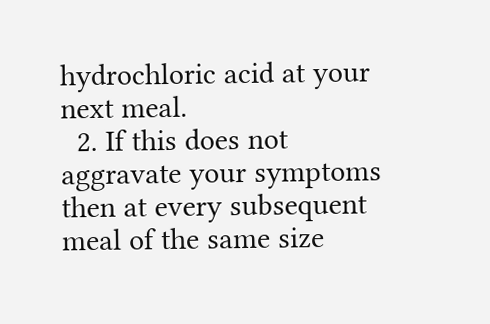hydrochloric acid at your next meal.
  2. If this does not aggravate your symptoms then at every subsequent meal of the same size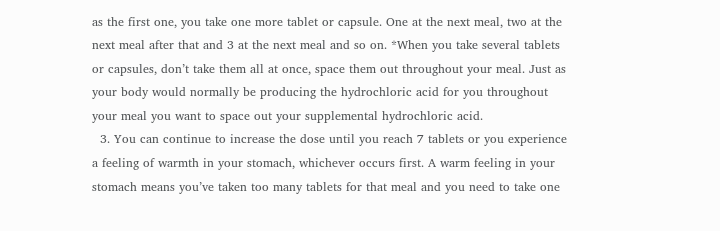as the first one, you take one more tablet or capsule. One at the next meal, two at the next meal after that and 3 at the next meal and so on. *When you take several tablets or capsules, don’t take them all at once, space them out throughout your meal. Just as your body would normally be producing the hydrochloric acid for you throughout your meal you want to space out your supplemental hydrochloric acid.
  3. You can continue to increase the dose until you reach 7 tablets or you experience a feeling of warmth in your stomach, whichever occurs first. A warm feeling in your stomach means you’ve taken too many tablets for that meal and you need to take one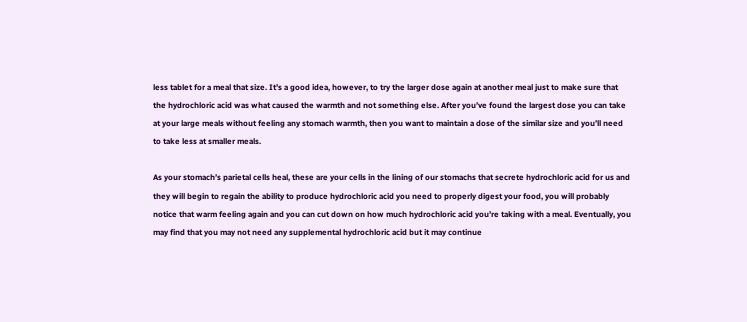less tablet for a meal that size. It’s a good idea, however, to try the larger dose again at another meal just to make sure that the hydrochloric acid was what caused the warmth and not something else. After you’ve found the largest dose you can take at your large meals without feeling any stomach warmth, then you want to maintain a dose of the similar size and you’ll need to take less at smaller meals.

As your stomach’s parietal cells heal, these are your cells in the lining of our stomachs that secrete hydrochloric acid for us and they will begin to regain the ability to produce hydrochloric acid you need to properly digest your food, you will probably notice that warm feeling again and you can cut down on how much hydrochloric acid you’re taking with a meal. Eventually, you may find that you may not need any supplemental hydrochloric acid but it may continue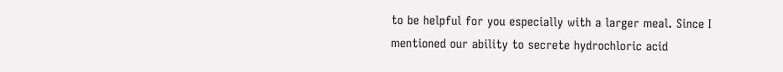to be helpful for you especially with a larger meal. Since I mentioned our ability to secrete hydrochloric acid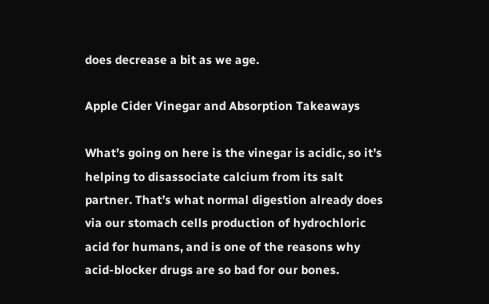does decrease a bit as we age.

Apple Cider Vinegar and Absorption Takeaways

What’s going on here is the vinegar is acidic, so it’s helping to disassociate calcium from its salt partner. That’s what normal digestion already does via our stomach cells production of hydrochloric acid for humans, and is one of the reasons why acid-blocker drugs are so bad for our bones.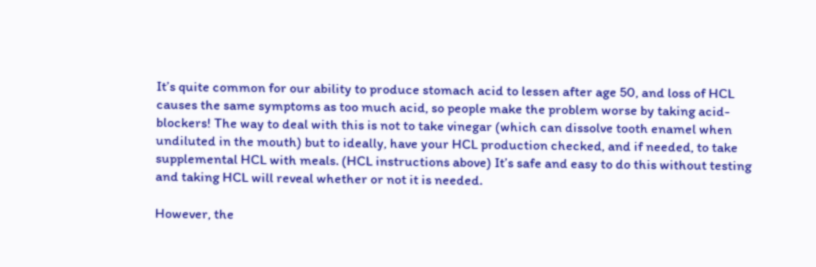It’s quite common for our ability to produce stomach acid to lessen after age 50, and loss of HCL causes the same symptoms as too much acid, so people make the problem worse by taking acid-blockers! The way to deal with this is not to take vinegar (which can dissolve tooth enamel when undiluted in the mouth) but to ideally, have your HCL production checked, and if needed, to take supplemental HCL with meals. (HCL instructions above) It’s safe and easy to do this without testing and taking HCL will reveal whether or not it is needed.

However, the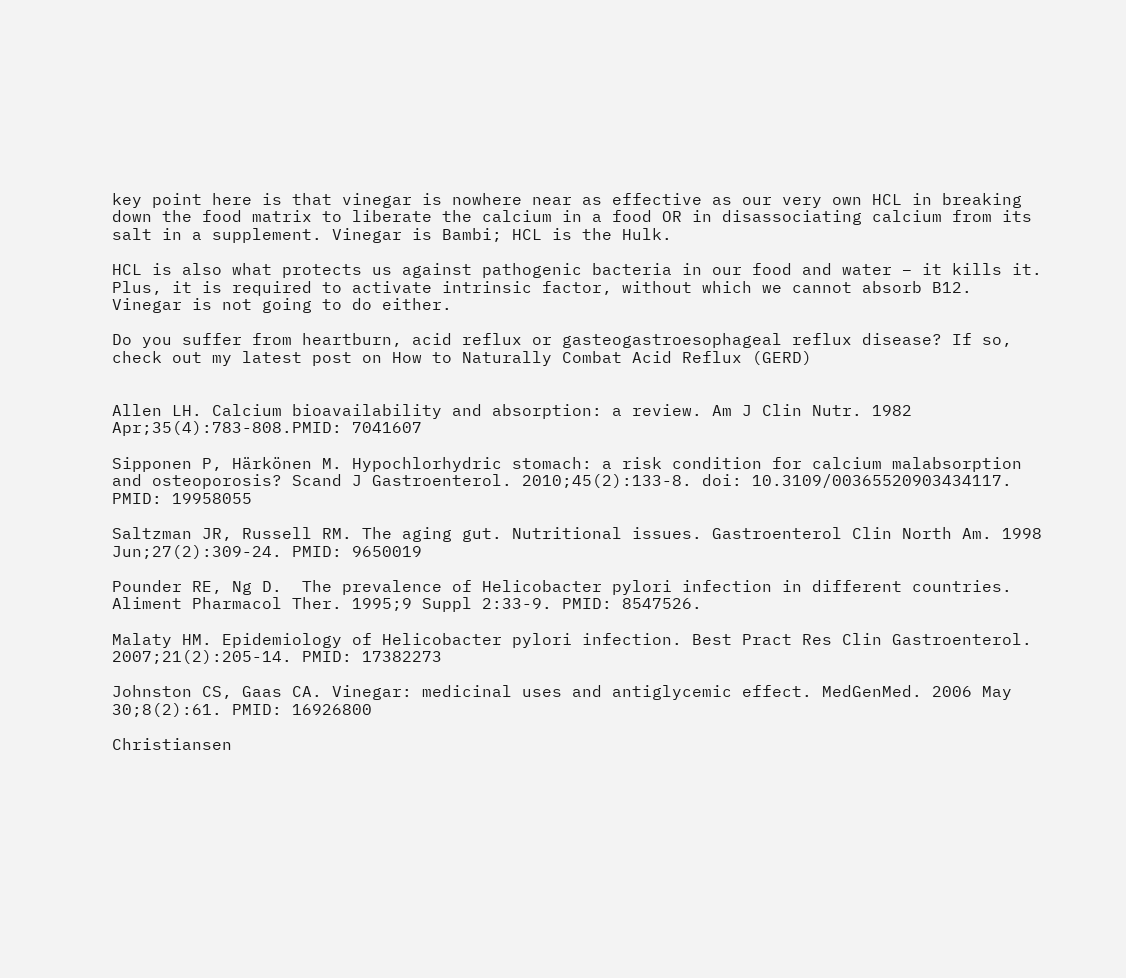key point here is that vinegar is nowhere near as effective as our very own HCL in breaking down the food matrix to liberate the calcium in a food OR in disassociating calcium from its salt in a supplement. Vinegar is Bambi; HCL is the Hulk.

HCL is also what protects us against pathogenic bacteria in our food and water – it kills it. Plus, it is required to activate intrinsic factor, without which we cannot absorb B12.  Vinegar is not going to do either.

Do you suffer from heartburn, acid reflux or gasteogastroesophageal reflux disease? If so, check out my latest post on How to Naturally Combat Acid Reflux (GERD)


Allen LH. Calcium bioavailability and absorption: a review. Am J Clin Nutr. 1982 Apr;35(4):783-808.PMID: 7041607

Sipponen P, Härkönen M. Hypochlorhydric stomach: a risk condition for calcium malabsorption and osteoporosis? Scand J Gastroenterol. 2010;45(2):133-8. doi: 10.3109/00365520903434117. PMID: 19958055

Saltzman JR, Russell RM. The aging gut. Nutritional issues. Gastroenterol Clin North Am. 1998 Jun;27(2):309-24. PMID: 9650019

Pounder RE, Ng D.  The prevalence of Helicobacter pylori infection in different countries. Aliment Pharmacol Ther. 1995;9 Suppl 2:33-9. PMID: 8547526.

Malaty HM. Epidemiology of Helicobacter pylori infection. Best Pract Res Clin Gastroenterol. 2007;21(2):205-14. PMID: 17382273

Johnston CS, Gaas CA. Vinegar: medicinal uses and antiglycemic effect. MedGenMed. 2006 May 30;8(2):61. PMID: 16926800

Christiansen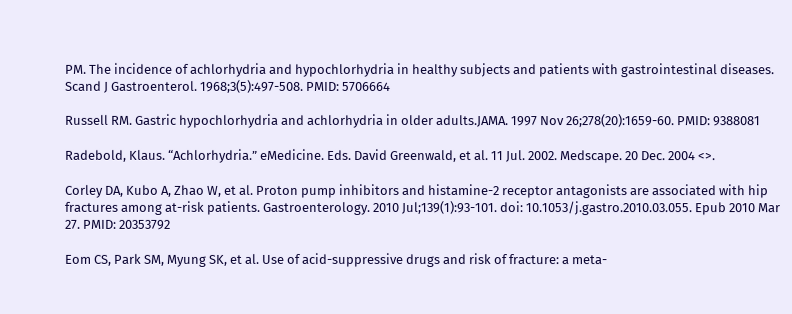PM. The incidence of achlorhydria and hypochlorhydria in healthy subjects and patients with gastrointestinal diseases. Scand J Gastroenterol. 1968;3(5):497-508. PMID: 5706664

Russell RM. Gastric hypochlorhydria and achlorhydria in older adults.JAMA. 1997 Nov 26;278(20):1659-60. PMID: 9388081

Radebold, Klaus. “Achlorhydria.” eMedicine. Eds. David Greenwald, et al. 11 Jul. 2002. Medscape. 20 Dec. 2004 <>.

Corley DA, Kubo A, Zhao W, et al. Proton pump inhibitors and histamine-2 receptor antagonists are associated with hip fractures among at-risk patients. Gastroenterology. 2010 Jul;139(1):93-101. doi: 10.1053/j.gastro.2010.03.055. Epub 2010 Mar 27. PMID: 20353792

Eom CS, Park SM, Myung SK, et al. Use of acid-suppressive drugs and risk of fracture: a meta-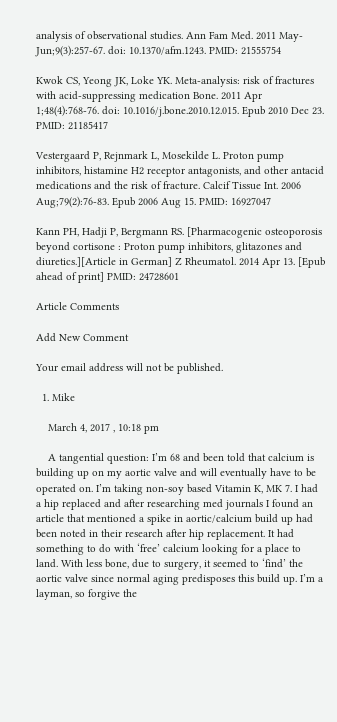analysis of observational studies. Ann Fam Med. 2011 May-Jun;9(3):257-67. doi: 10.1370/afm.1243. PMID: 21555754

Kwok CS, Yeong JK, Loke YK. Meta-analysis: risk of fractures with acid-suppressing medication Bone. 2011 Apr 1;48(4):768-76. doi: 10.1016/j.bone.2010.12.015. Epub 2010 Dec 23. PMID: 21185417

Vestergaard P, Rejnmark L, Mosekilde L. Proton pump inhibitors, histamine H2 receptor antagonists, and other antacid medications and the risk of fracture. Calcif Tissue Int. 2006 Aug;79(2):76-83. Epub 2006 Aug 15. PMID: 16927047

Kann PH, Hadji P, Bergmann RS. [Pharmacogenic osteoporosis beyond cortisone : Proton pump inhibitors, glitazones and diuretics.][Article in German] Z Rheumatol. 2014 Apr 13. [Epub ahead of print] PMID: 24728601

Article Comments

Add New Comment

Your email address will not be published.

  1. Mike

    March 4, 2017 , 10:18 pm

    A tangential question: I’m 68 and been told that calcium is building up on my aortic valve and will eventually have to be operated on. I’m taking non-soy based Vitamin K, MK 7. I had a hip replaced and after researching med journals I found an article that mentioned a spike in aortic/calcium build up had been noted in their research after hip replacement. It had something to do with ‘free’ calcium looking for a place to land. With less bone, due to surgery, it seemed to ‘find’ the aortic valve since normal aging predisposes this build up. I’m a layman, so forgive the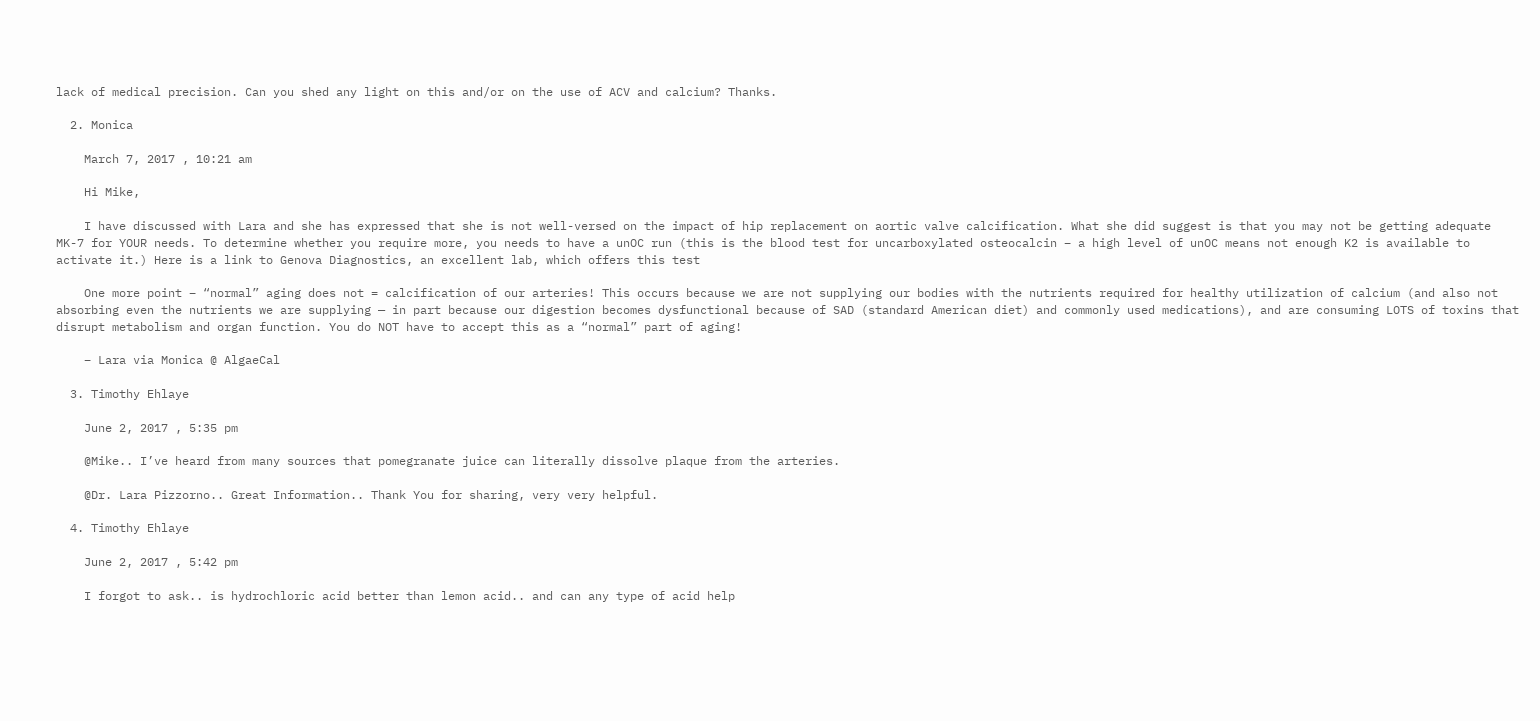lack of medical precision. Can you shed any light on this and/or on the use of ACV and calcium? Thanks.

  2. Monica

    March 7, 2017 , 10:21 am

    Hi Mike,

    I have discussed with Lara and she has expressed that she is not well-versed on the impact of hip replacement on aortic valve calcification. What she did suggest is that you may not be getting adequate MK-7 for YOUR needs. To determine whether you require more, you needs to have a unOC run (this is the blood test for uncarboxylated osteocalcin – a high level of unOC means not enough K2 is available to activate it.) Here is a link to Genova Diagnostics, an excellent lab, which offers this test

    One more point – “normal” aging does not = calcification of our arteries! This occurs because we are not supplying our bodies with the nutrients required for healthy utilization of calcium (and also not absorbing even the nutrients we are supplying — in part because our digestion becomes dysfunctional because of SAD (standard American diet) and commonly used medications), and are consuming LOTS of toxins that disrupt metabolism and organ function. You do NOT have to accept this as a “normal” part of aging!

    – Lara via Monica @ AlgaeCal

  3. Timothy Ehlaye

    June 2, 2017 , 5:35 pm

    @Mike.. I’ve heard from many sources that pomegranate juice can literally dissolve plaque from the arteries.

    @Dr. Lara Pizzorno.. Great Information.. Thank You for sharing, very very helpful.

  4. Timothy Ehlaye

    June 2, 2017 , 5:42 pm

    I forgot to ask.. is hydrochloric acid better than lemon acid.. and can any type of acid help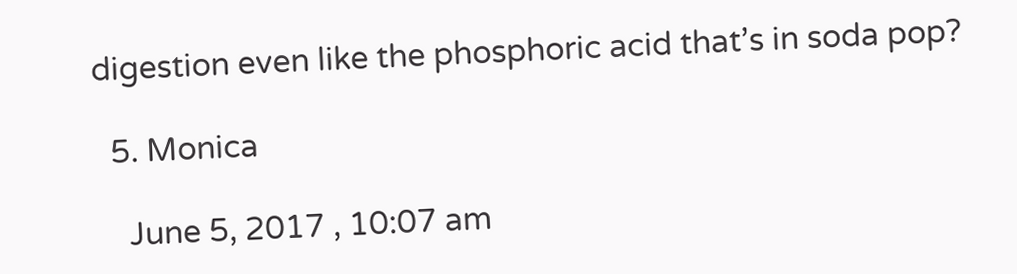digestion even like the phosphoric acid that’s in soda pop?

  5. Monica

    June 5, 2017 , 10:07 am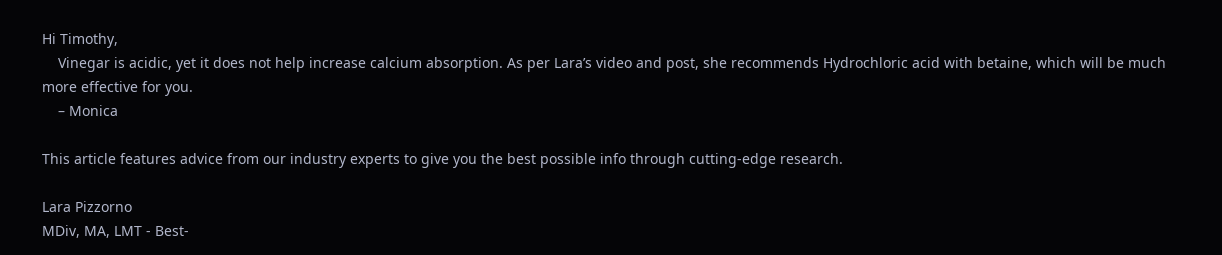Hi Timothy,
    Vinegar is acidic, yet it does not help increase calcium absorption. As per Lara’s video and post, she recommends Hydrochloric acid with betaine, which will be much more effective for you.
    – Monica

This article features advice from our industry experts to give you the best possible info through cutting-edge research.

Lara Pizzorno
MDiv, MA, LMT - Best-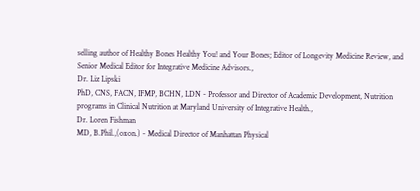selling author of Healthy Bones Healthy You! and Your Bones; Editor of Longevity Medicine Review, and Senior Medical Editor for Integrative Medicine Advisors.,
Dr. Liz Lipski
PhD, CNS, FACN, IFMP, BCHN, LDN - Professor and Director of Academic Development, Nutrition programs in Clinical Nutrition at Maryland University of Integrative Health.,
Dr. Loren Fishman
MD, B.Phil.,(oxon.) - Medical Director of Manhattan Physical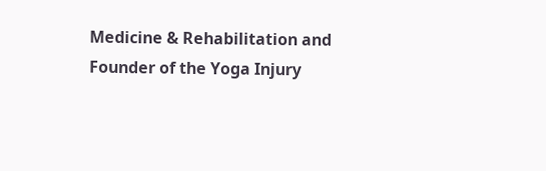Medicine & Rehabilitation and Founder of the Yoga Injury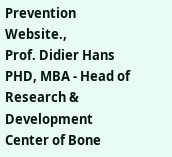Prevention Website.,
Prof. Didier Hans
PHD, MBA - Head of Research & Development Center of Bone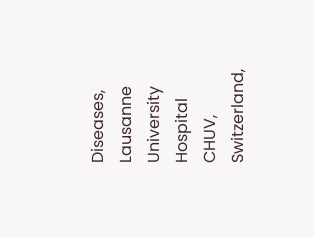Diseases, Lausanne University Hospital CHUV, Switzerland,